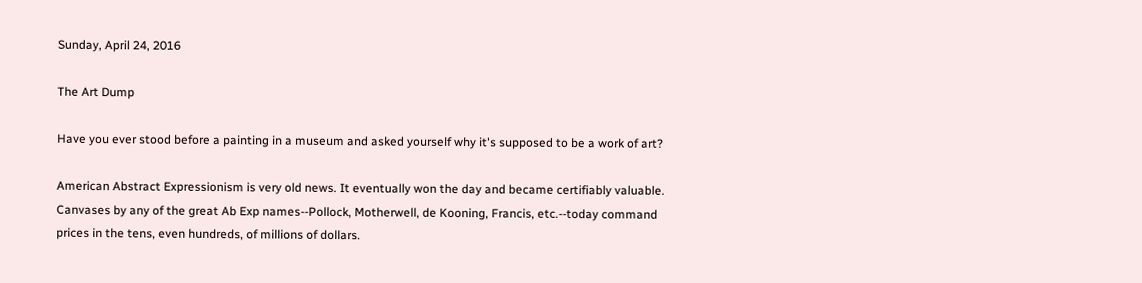Sunday, April 24, 2016

The Art Dump

Have you ever stood before a painting in a museum and asked yourself why it's supposed to be a work of art?

American Abstract Expressionism is very old news. It eventually won the day and became certifiably valuable. Canvases by any of the great Ab Exp names--Pollock, Motherwell, de Kooning, Francis, etc.--today command prices in the tens, even hundreds, of millions of dollars.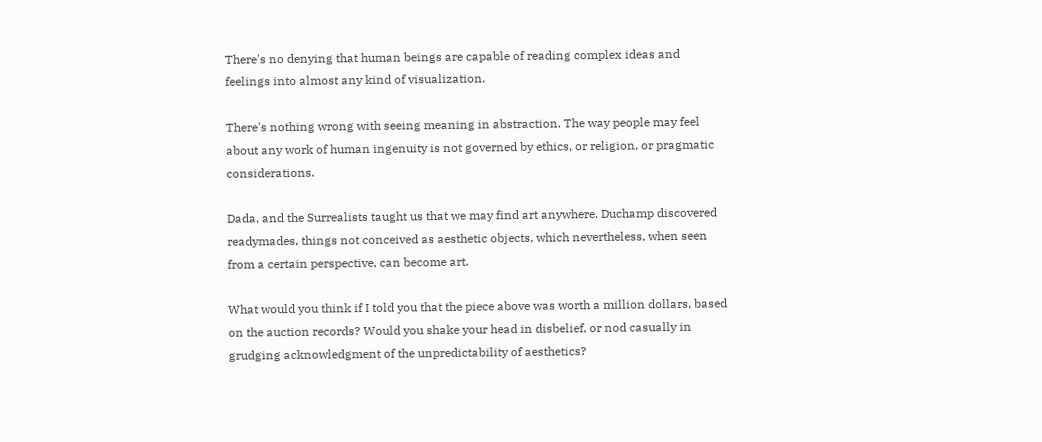There's no denying that human beings are capable of reading complex ideas and feelings into almost any kind of visualization.

There's nothing wrong with seeing meaning in abstraction. The way people may feel about any work of human ingenuity is not governed by ethics, or religion, or pragmatic considerations.

Dada, and the Surrealists taught us that we may find art anywhere. Duchamp discovered readymades, things not conceived as aesthetic objects, which nevertheless, when seen from a certain perspective, can become art.

What would you think if I told you that the piece above was worth a million dollars, based on the auction records? Would you shake your head in disbelief, or nod casually in grudging acknowledgment of the unpredictability of aesthetics?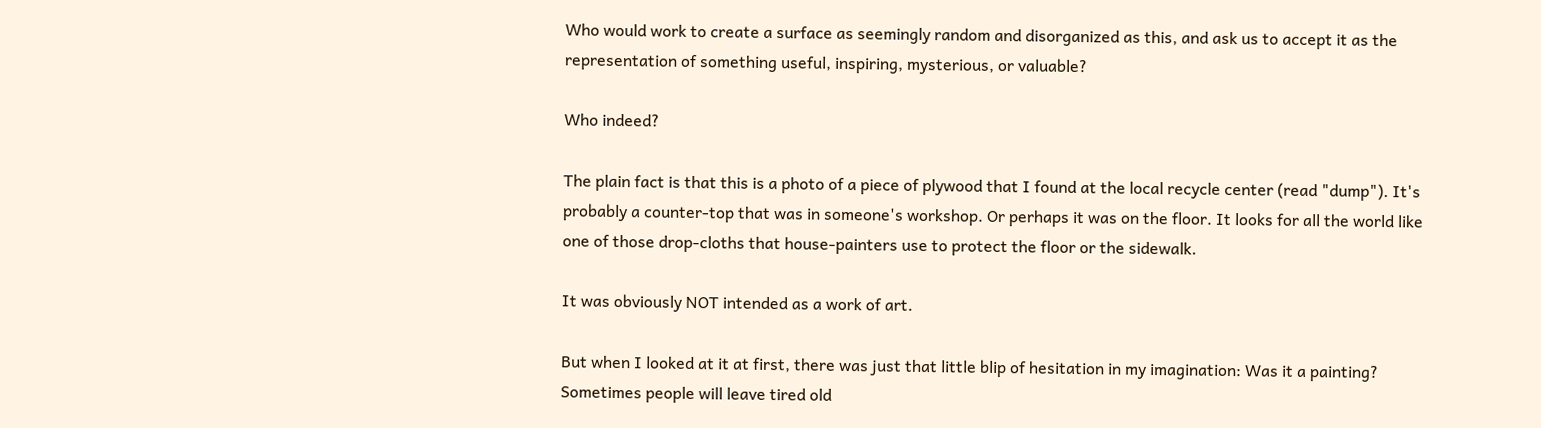Who would work to create a surface as seemingly random and disorganized as this, and ask us to accept it as the representation of something useful, inspiring, mysterious, or valuable?

Who indeed?

The plain fact is that this is a photo of a piece of plywood that I found at the local recycle center (read "dump"). It's probably a counter-top that was in someone's workshop. Or perhaps it was on the floor. It looks for all the world like one of those drop-cloths that house-painters use to protect the floor or the sidewalk.

It was obviously NOT intended as a work of art.

But when I looked at it at first, there was just that little blip of hesitation in my imagination: Was it a painting? Sometimes people will leave tired old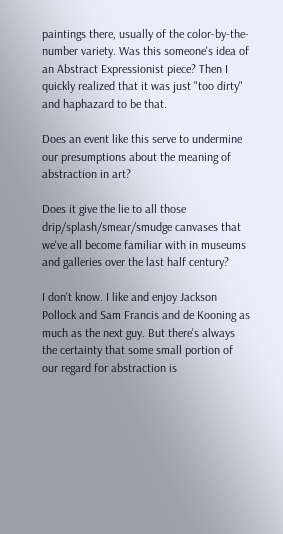paintings there, usually of the color-by-the-number variety. Was this someone's idea of an Abstract Expressionist piece? Then I quickly realized that it was just "too dirty" and haphazard to be that.

Does an event like this serve to undermine our presumptions about the meaning of abstraction in art?

Does it give the lie to all those drip/splash/smear/smudge canvases that we've all become familiar with in museums and galleries over the last half century?

I don't know. I like and enjoy Jackson Pollock and Sam Francis and de Kooning as much as the next guy. But there's always the certainty that some small portion of our regard for abstraction is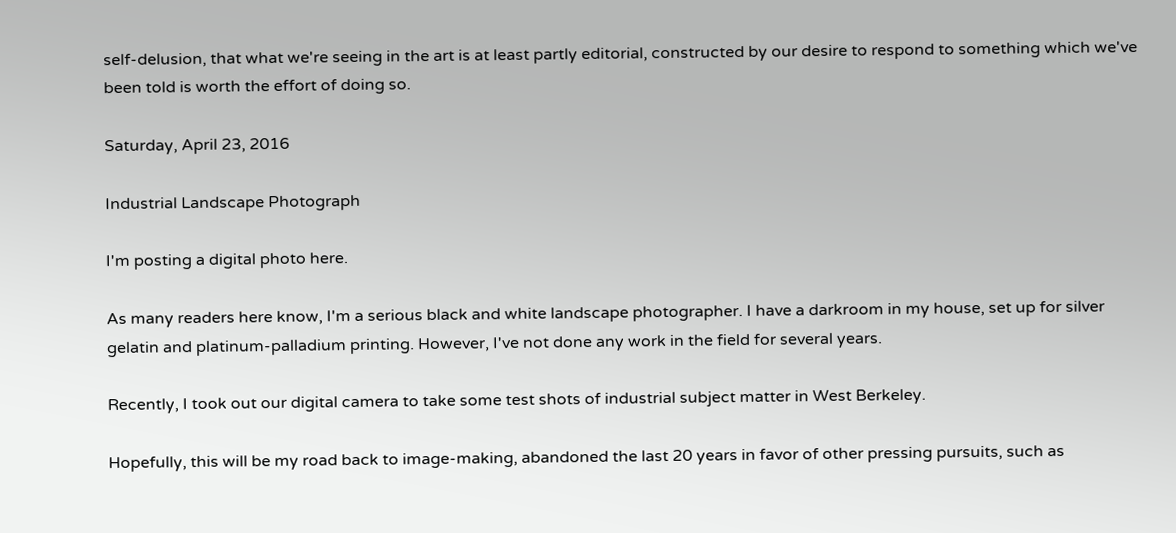self-delusion, that what we're seeing in the art is at least partly editorial, constructed by our desire to respond to something which we've been told is worth the effort of doing so.

Saturday, April 23, 2016

Industrial Landscape Photograph

I'm posting a digital photo here.

As many readers here know, I'm a serious black and white landscape photographer. I have a darkroom in my house, set up for silver gelatin and platinum-palladium printing. However, I've not done any work in the field for several years.

Recently, I took out our digital camera to take some test shots of industrial subject matter in West Berkeley.

Hopefully, this will be my road back to image-making, abandoned the last 20 years in favor of other pressing pursuits, such as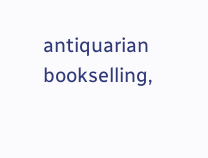antiquarian bookselling,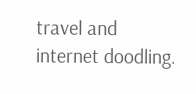travel and internet doodling.